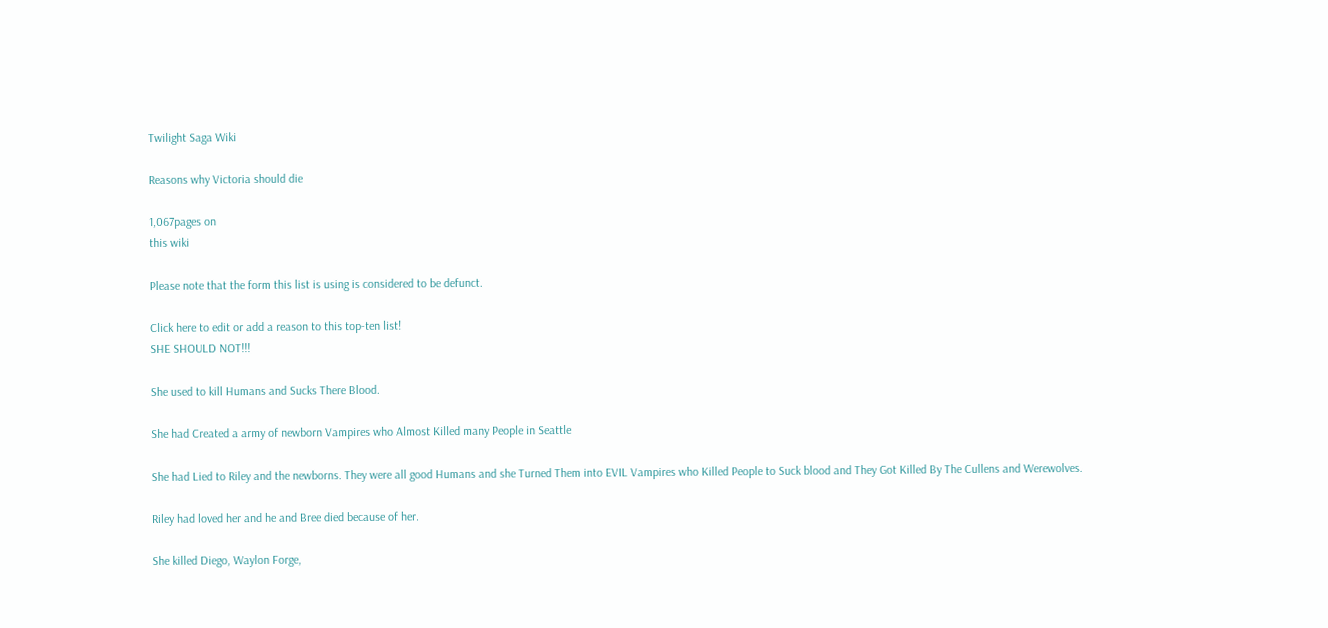Twilight Saga Wiki

Reasons why Victoria should die

1,067pages on
this wiki

Please note that the form this list is using is considered to be defunct.

Click here to edit or add a reason to this top-ten list!
SHE SHOULD NOT!!!

She used to kill Humans and Sucks There Blood.

She had Created a army of newborn Vampires who Almost Killed many People in Seattle

She had Lied to Riley and the newborns. They were all good Humans and she Turned Them into EVIL Vampires who Killed People to Suck blood and They Got Killed By The Cullens and Werewolves.

Riley had loved her and he and Bree died because of her.

She killed Diego, Waylon Forge,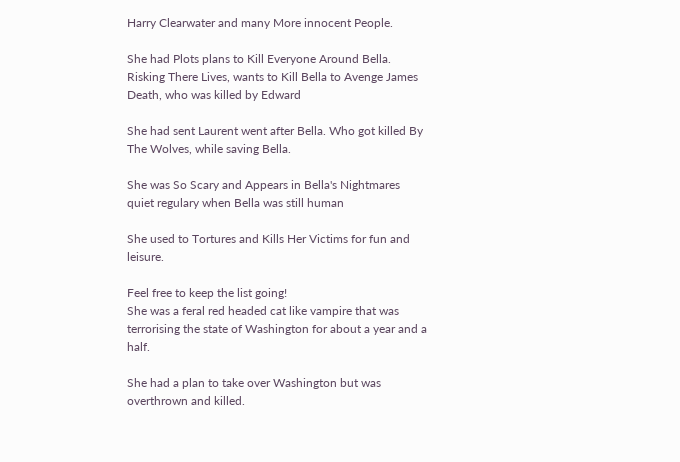Harry Clearwater and many More innocent People.

She had Plots plans to Kill Everyone Around Bella. Risking There Lives, wants to Kill Bella to Avenge James Death, who was killed by Edward

She had sent Laurent went after Bella. Who got killed By The Wolves, while saving Bella.

She was So Scary and Appears in Bella's Nightmares quiet regulary when Bella was still human

She used to Tortures and Kills Her Victims for fun and leisure.

Feel free to keep the list going!
She was a feral red headed cat like vampire that was terrorising the state of Washington for about a year and a half.

She had a plan to take over Washington but was overthrown and killed.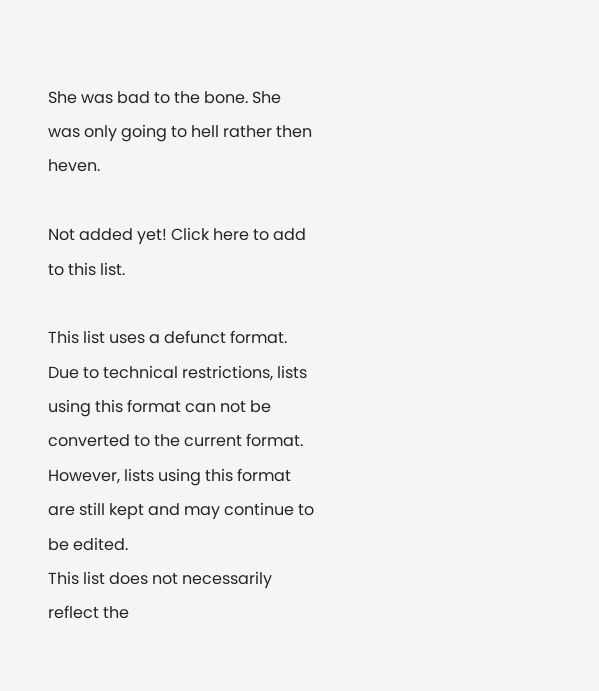She was bad to the bone. She was only going to hell rather then heven.

Not added yet! Click here to add to this list.

This list uses a defunct format. Due to technical restrictions, lists using this format can not be converted to the current format.
However, lists using this format are still kept and may continue to be edited.
This list does not necessarily reflect the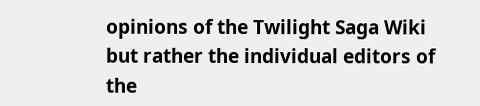opinions of the Twilight Saga Wiki but rather the individual editors of the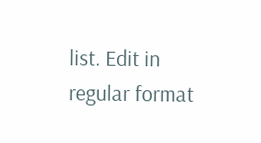list. Edit in regular format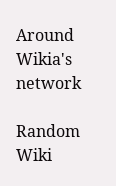Around Wikia's network

Random Wiki